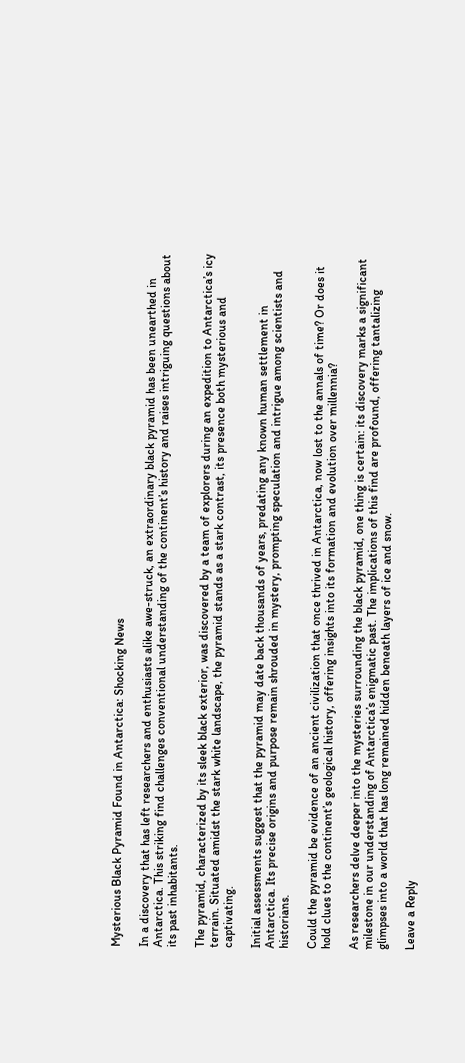Mysterious Black Pyramid Found in Antarctica: Shocking News

In a discovery that has left researchers and enthusiasts alike awe-struck, an extraordinary black pyramid has been unearthed in Antarctica. This striking find challenges conventional understanding of the continent’s history and raises intriguing questions about its past inhabitants.

The pyramid, characterized by its sleek black exterior, was discovered by a team of explorers during an expedition to Antarctica’s icy terrain. Situated amidst the stark white landscape, the pyramid stands as a stark contrast, its presence both mysterious and captivating.

Initial assessments suggest that the pyramid may date back thousands of years, predating any known human settlement in Antarctica. Its precise origins and purpose remain shrouded in mystery, prompting speculation and intrigue among scientists and historians.

Could the pyramid be evidence of an ancient civilization that once thrived in Antarctica, now lost to the annals of time? Or does it hold clues to the continent’s geological history, offering insights into its formation and evolution over millennia?

As researchers delve deeper into the mysteries surrounding the black pyramid, one thing is certain: its discovery marks a significant milestone in our understanding of Antarctica’s enigmatic past. The implications of this find are profound, offering tantalizing glimpses into a world that has long remained hidden beneath layers of ice and snow.

Leave a Reply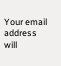Your email address will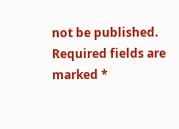not be published. Required fields are marked *